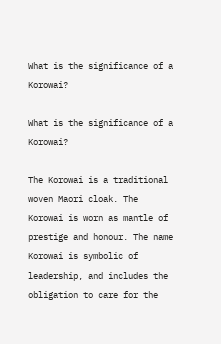What is the significance of a Korowai?

What is the significance of a Korowai?

The Korowai is a traditional woven Maori cloak. The Korowai is worn as mantle of prestige and honour. The name Korowai is symbolic of leadership, and includes the obligation to care for the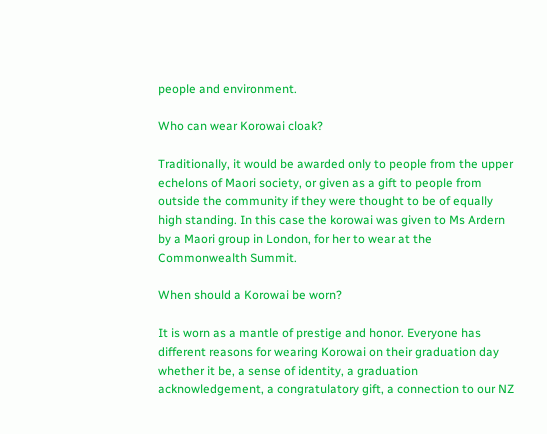people and environment.

Who can wear Korowai cloak?

Traditionally, it would be awarded only to people from the upper echelons of Maori society, or given as a gift to people from outside the community if they were thought to be of equally high standing. In this case the korowai was given to Ms Ardern by a Maori group in London, for her to wear at the Commonwealth Summit.

When should a Korowai be worn?

It is worn as a mantle of prestige and honor. Everyone has different reasons for wearing Korowai on their graduation day whether it be, a sense of identity, a graduation acknowledgement, a congratulatory gift, a connection to our NZ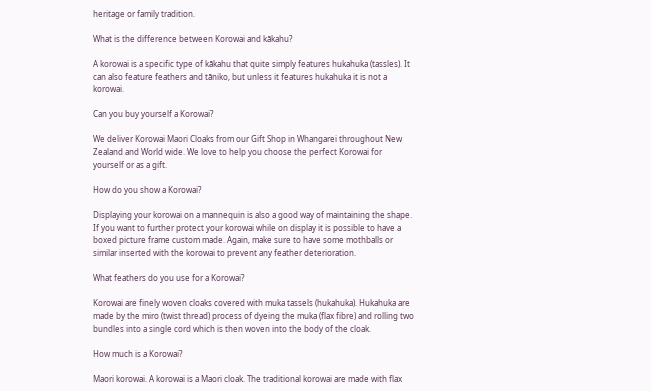heritage or family tradition.

What is the difference between Korowai and kākahu?

A korowai is a specific type of kākahu that quite simply features hukahuka (tassles). It can also feature feathers and tāniko, but unless it features hukahuka it is not a korowai.

Can you buy yourself a Korowai?

We deliver Korowai Maori Cloaks from our Gift Shop in Whangarei throughout New Zealand and World wide. We love to help you choose the perfect Korowai for yourself or as a gift.

How do you show a Korowai?

Displaying your korowai on a mannequin is also a good way of maintaining the shape. If you want to further protect your korowai while on display it is possible to have a boxed picture frame custom made. Again, make sure to have some mothballs or similar inserted with the korowai to prevent any feather deterioration.

What feathers do you use for a Korowai?

Korowai are finely woven cloaks covered with muka tassels (hukahuka). Hukahuka are made by the miro (twist thread) process of dyeing the muka (flax fibre) and rolling two bundles into a single cord which is then woven into the body of the cloak.

How much is a Korowai?

Maori korowai. A korowai is a Maori cloak. The traditional korowai are made with flax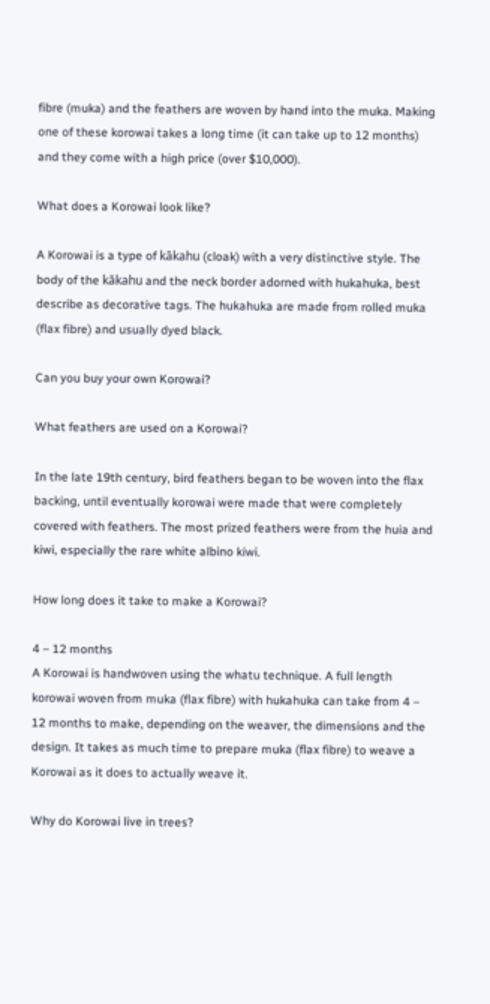fibre (muka) and the feathers are woven by hand into the muka. Making one of these korowai takes a long time (it can take up to 12 months) and they come with a high price (over $10,000).

What does a Korowai look like?

A Korowai is a type of kākahu (cloak) with a very distinctive style. The body of the kākahu and the neck border adorned with hukahuka, best describe as decorative tags. The hukahuka are made from rolled muka (flax fibre) and usually dyed black.

Can you buy your own Korowai?

What feathers are used on a Korowai?

In the late 19th century, bird feathers began to be woven into the flax backing, until eventually korowai were made that were completely covered with feathers. The most prized feathers were from the huia and kiwi, especially the rare white albino kiwi.

How long does it take to make a Korowai?

4 – 12 months
A Korowai is handwoven using the whatu technique. A full length korowai woven from muka (flax fibre) with hukahuka can take from 4 – 12 months to make, depending on the weaver, the dimensions and the design. It takes as much time to prepare muka (flax fibre) to weave a Korowai as it does to actually weave it.

Why do Korowai live in trees?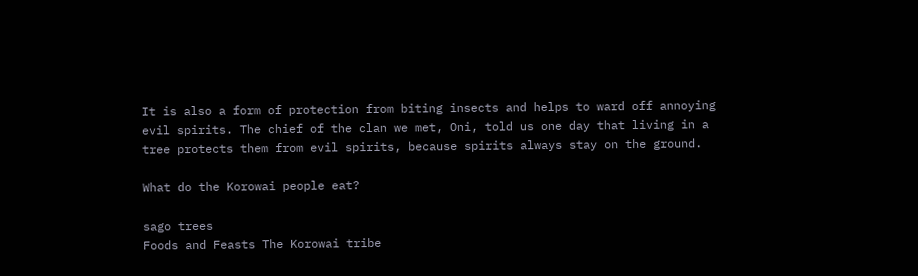It is also a form of protection from biting insects and helps to ward off annoying evil spirits. The chief of the clan we met, Oni, told us one day that living in a tree protects them from evil spirits, because spirits always stay on the ground.

What do the Korowai people eat?

sago trees
Foods and Feasts The Korowai tribe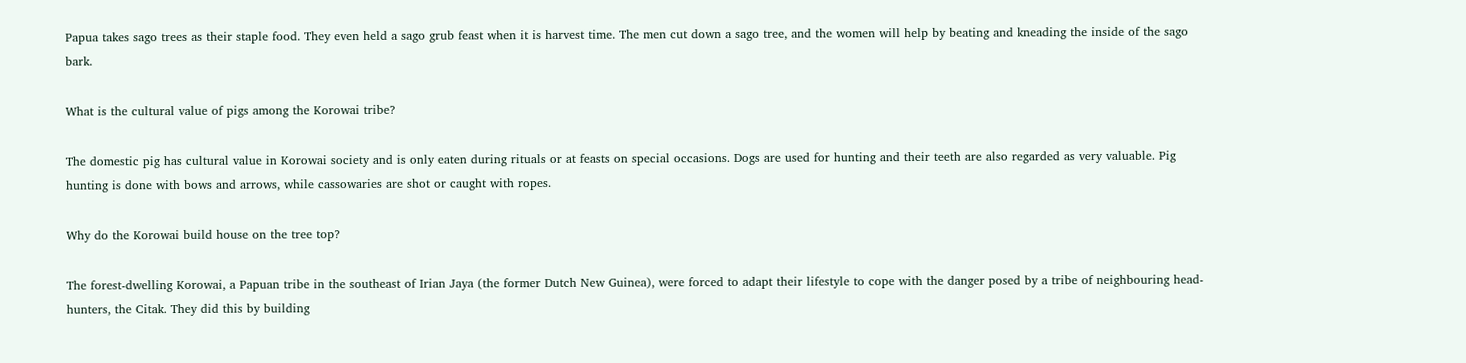Papua takes sago trees as their staple food. They even held a sago grub feast when it is harvest time. The men cut down a sago tree, and the women will help by beating and kneading the inside of the sago bark.

What is the cultural value of pigs among the Korowai tribe?

The domestic pig has cultural value in Korowai society and is only eaten during rituals or at feasts on special occasions. Dogs are used for hunting and their teeth are also regarded as very valuable. Pig hunting is done with bows and arrows, while cassowaries are shot or caught with ropes.

Why do the Korowai build house on the tree top?

The forest-dwelling Korowai, a Papuan tribe in the southeast of Irian Jaya (the former Dutch New Guinea), were forced to adapt their lifestyle to cope with the danger posed by a tribe of neighbouring head-hunters, the Citak. They did this by building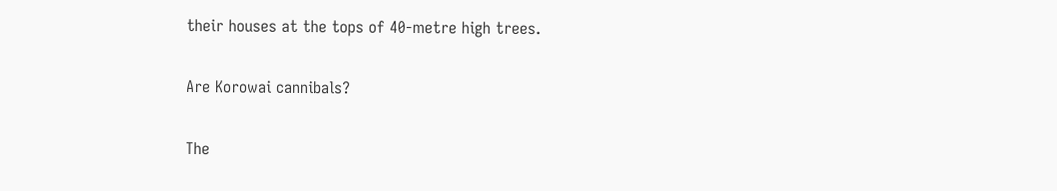their houses at the tops of 40-metre high trees.

Are Korowai cannibals?

The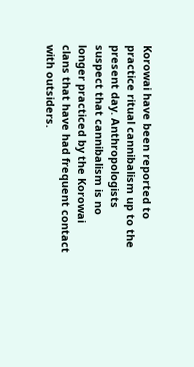Korowai have been reported to practice ritual cannibalism up to the present day. Anthropologists suspect that cannibalism is no longer practiced by the Korowai clans that have had frequent contact with outsiders.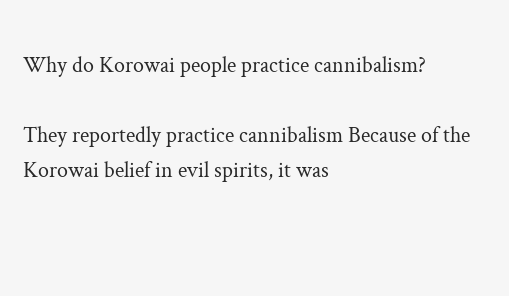Why do Korowai people practice cannibalism?

They reportedly practice cannibalism Because of the Korowai belief in evil spirits, it was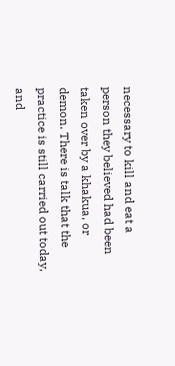necessary to kill and eat a person they believed had been taken over by a khakua, or demon. There is talk that the practice is still carried out today, and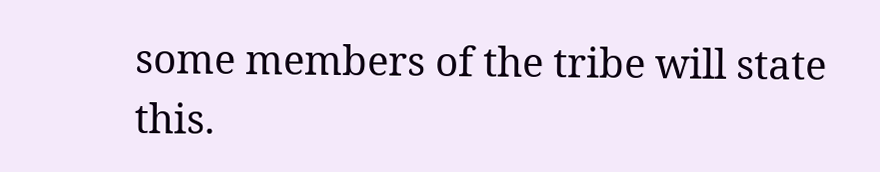some members of the tribe will state this.